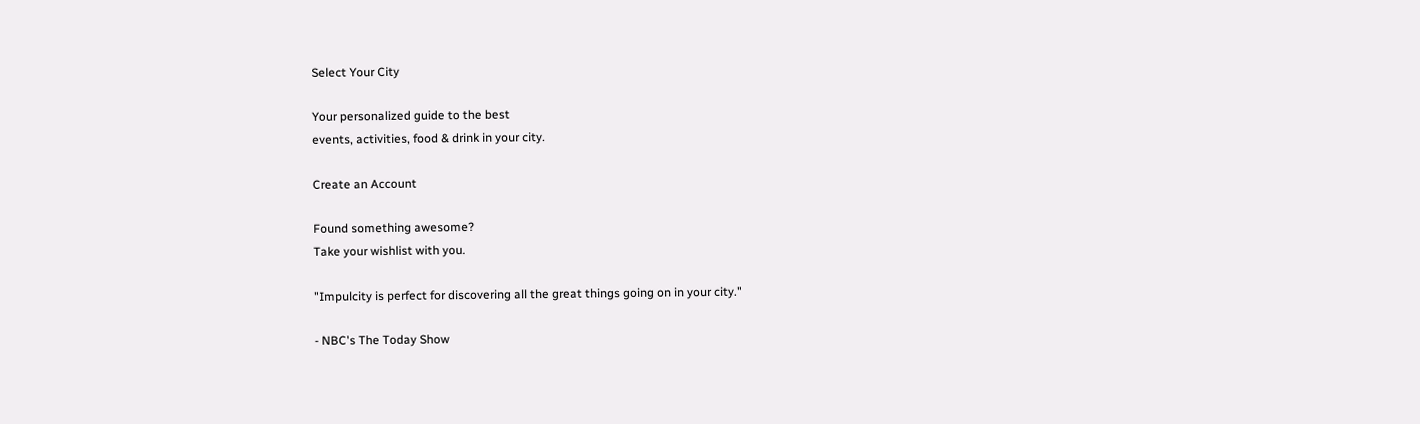Select Your City

Your personalized guide to the best
events, activities, food & drink in your city.

Create an Account

Found something awesome?
Take your wishlist with you.

"Impulcity is perfect for discovering all the great things going on in your city."

- NBC's The Today Show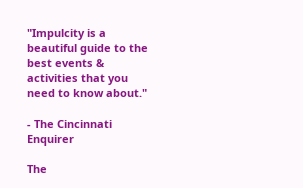"Impulcity is a beautiful guide to the best events & activities that you need to know about."

- The Cincinnati Enquirer

The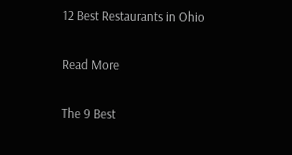12 Best Restaurants in Ohio

Read More

The 9 Best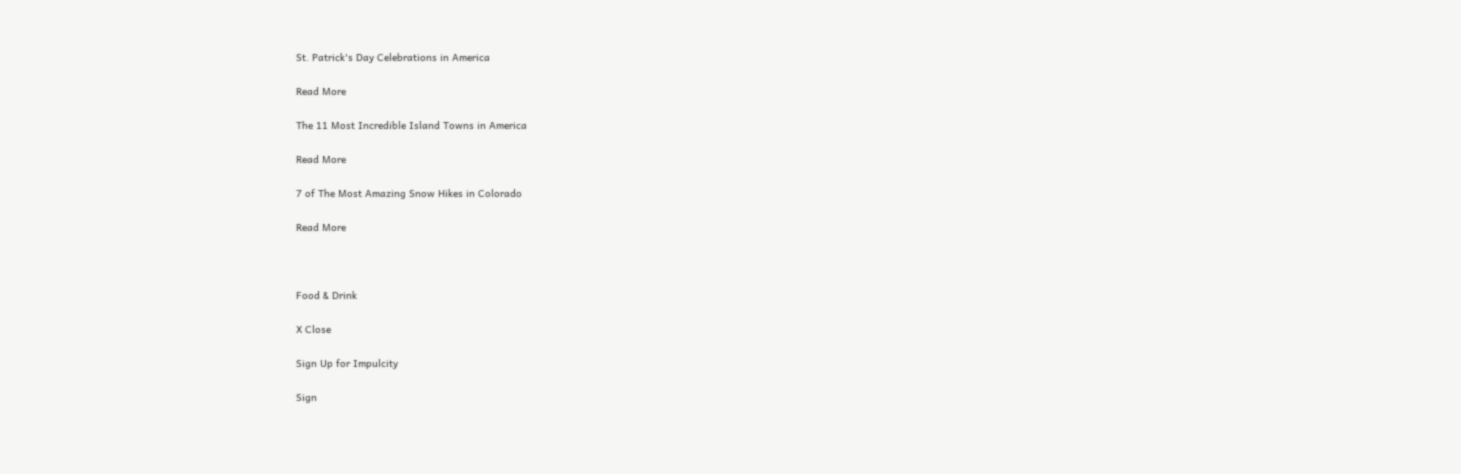St. Patrick's Day Celebrations in America

Read More

The 11 Most Incredible Island Towns in America

Read More

7 of The Most Amazing Snow Hikes in Colorado

Read More



Food & Drink

X Close

Sign Up for Impulcity

Sign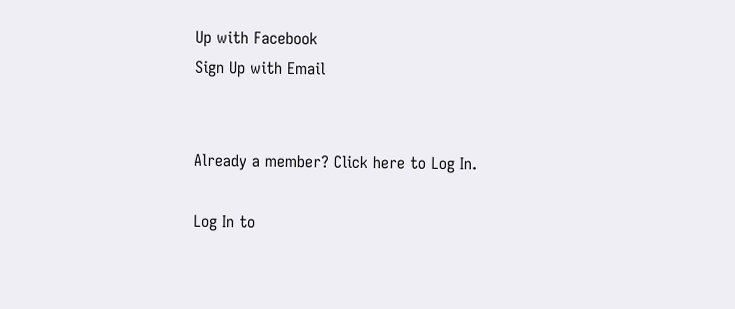Up with Facebook
Sign Up with Email


Already a member? Click here to Log In.

Log In to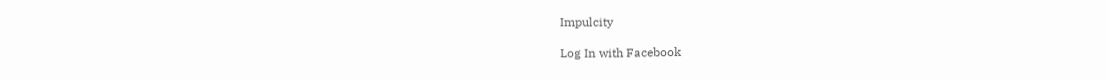Impulcity

Log In with Facebook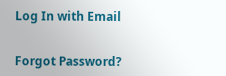Log In with Email


Forgot Password?